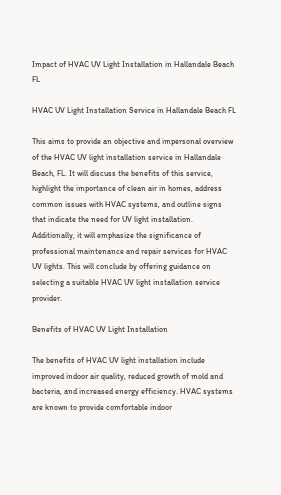Impact of HVAC UV Light Installation in Hallandale Beach FL

HVAC UV Light Installation Service in Hallandale Beach FL

This aims to provide an objective and impersonal overview of the HVAC UV light installation service in Hallandale Beach, FL. It will discuss the benefits of this service, highlight the importance of clean air in homes, address common issues with HVAC systems, and outline signs that indicate the need for UV light installation. Additionally, it will emphasize the significance of professional maintenance and repair services for HVAC UV lights. This will conclude by offering guidance on selecting a suitable HVAC UV light installation service provider.

Benefits of HVAC UV Light Installation

The benefits of HVAC UV light installation include improved indoor air quality, reduced growth of mold and bacteria, and increased energy efficiency. HVAC systems are known to provide comfortable indoor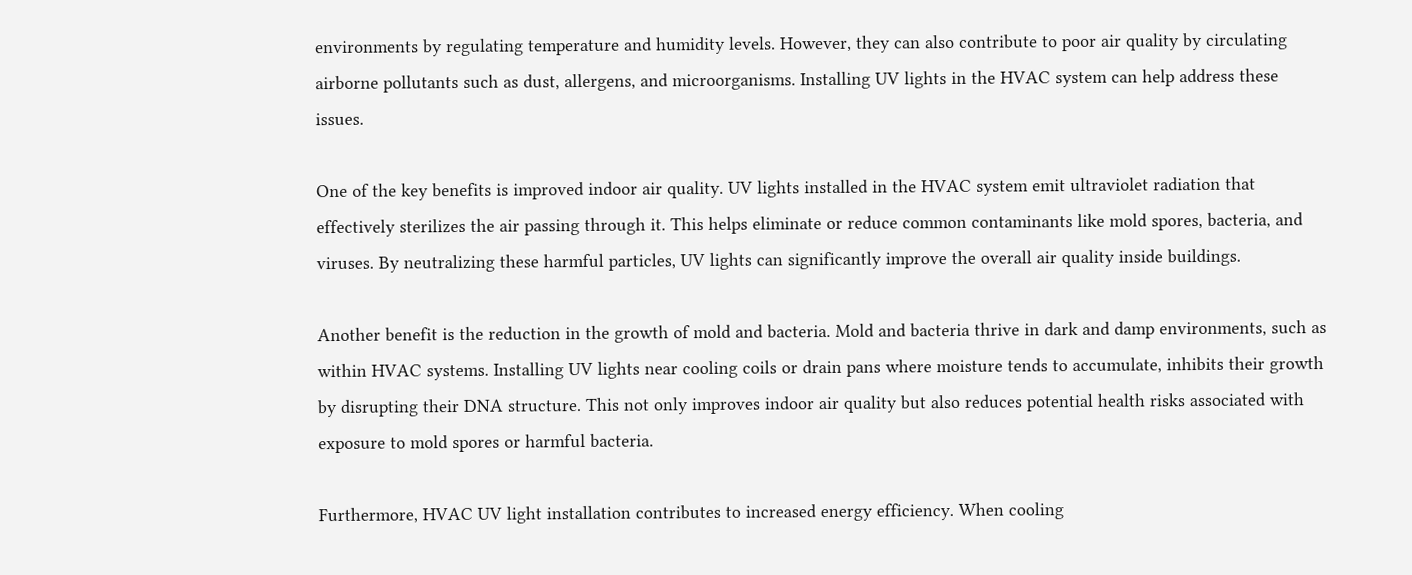environments by regulating temperature and humidity levels. However, they can also contribute to poor air quality by circulating airborne pollutants such as dust, allergens, and microorganisms. Installing UV lights in the HVAC system can help address these issues.

One of the key benefits is improved indoor air quality. UV lights installed in the HVAC system emit ultraviolet radiation that effectively sterilizes the air passing through it. This helps eliminate or reduce common contaminants like mold spores, bacteria, and viruses. By neutralizing these harmful particles, UV lights can significantly improve the overall air quality inside buildings.

Another benefit is the reduction in the growth of mold and bacteria. Mold and bacteria thrive in dark and damp environments, such as within HVAC systems. Installing UV lights near cooling coils or drain pans where moisture tends to accumulate, inhibits their growth by disrupting their DNA structure. This not only improves indoor air quality but also reduces potential health risks associated with exposure to mold spores or harmful bacteria.

Furthermore, HVAC UV light installation contributes to increased energy efficiency. When cooling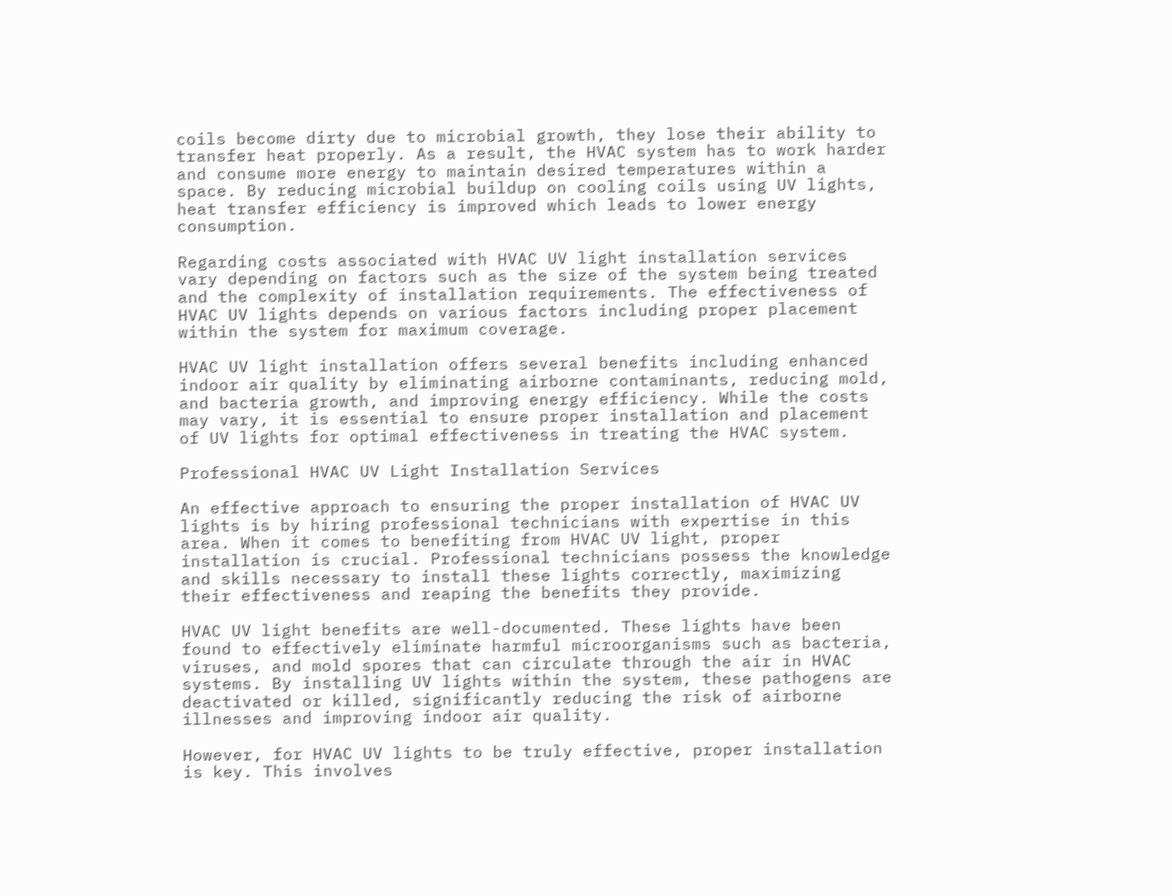coils become dirty due to microbial growth, they lose their ability to transfer heat properly. As a result, the HVAC system has to work harder and consume more energy to maintain desired temperatures within a space. By reducing microbial buildup on cooling coils using UV lights, heat transfer efficiency is improved which leads to lower energy consumption.

Regarding costs associated with HVAC UV light installation services vary depending on factors such as the size of the system being treated and the complexity of installation requirements. The effectiveness of HVAC UV lights depends on various factors including proper placement within the system for maximum coverage.

HVAC UV light installation offers several benefits including enhanced indoor air quality by eliminating airborne contaminants, reducing mold, and bacteria growth, and improving energy efficiency. While the costs may vary, it is essential to ensure proper installation and placement of UV lights for optimal effectiveness in treating the HVAC system.

Professional HVAC UV Light Installation Services

An effective approach to ensuring the proper installation of HVAC UV lights is by hiring professional technicians with expertise in this area. When it comes to benefiting from HVAC UV light, proper installation is crucial. Professional technicians possess the knowledge and skills necessary to install these lights correctly, maximizing their effectiveness and reaping the benefits they provide.

HVAC UV light benefits are well-documented. These lights have been found to effectively eliminate harmful microorganisms such as bacteria, viruses, and mold spores that can circulate through the air in HVAC systems. By installing UV lights within the system, these pathogens are deactivated or killed, significantly reducing the risk of airborne illnesses and improving indoor air quality.

However, for HVAC UV lights to be truly effective, proper installation is key. This involves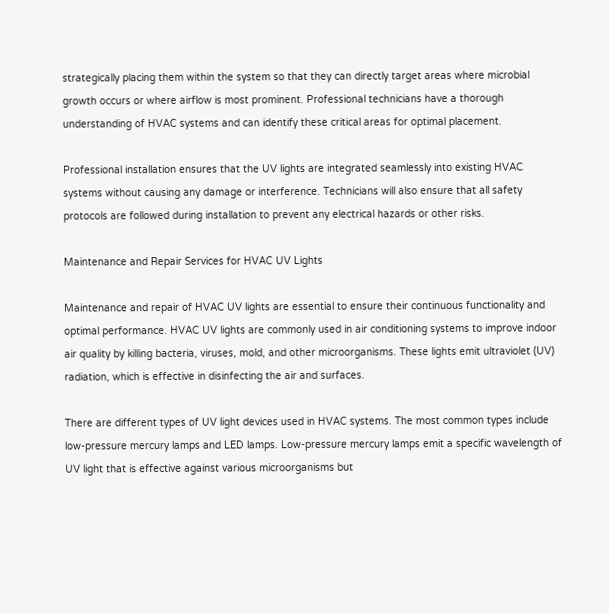strategically placing them within the system so that they can directly target areas where microbial growth occurs or where airflow is most prominent. Professional technicians have a thorough understanding of HVAC systems and can identify these critical areas for optimal placement.

Professional installation ensures that the UV lights are integrated seamlessly into existing HVAC systems without causing any damage or interference. Technicians will also ensure that all safety protocols are followed during installation to prevent any electrical hazards or other risks.

Maintenance and Repair Services for HVAC UV Lights

Maintenance and repair of HVAC UV lights are essential to ensure their continuous functionality and optimal performance. HVAC UV lights are commonly used in air conditioning systems to improve indoor air quality by killing bacteria, viruses, mold, and other microorganisms. These lights emit ultraviolet (UV) radiation, which is effective in disinfecting the air and surfaces.

There are different types of UV light devices used in HVAC systems. The most common types include low-pressure mercury lamps and LED lamps. Low-pressure mercury lamps emit a specific wavelength of UV light that is effective against various microorganisms but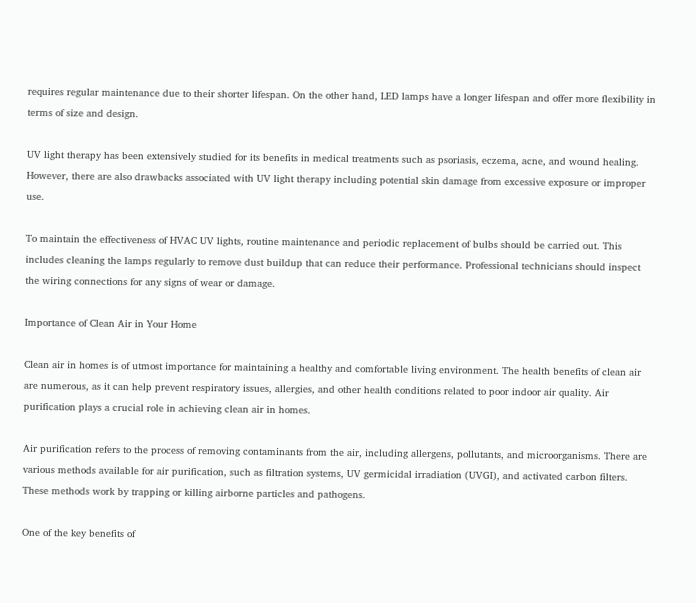requires regular maintenance due to their shorter lifespan. On the other hand, LED lamps have a longer lifespan and offer more flexibility in terms of size and design.

UV light therapy has been extensively studied for its benefits in medical treatments such as psoriasis, eczema, acne, and wound healing. However, there are also drawbacks associated with UV light therapy including potential skin damage from excessive exposure or improper use.

To maintain the effectiveness of HVAC UV lights, routine maintenance and periodic replacement of bulbs should be carried out. This includes cleaning the lamps regularly to remove dust buildup that can reduce their performance. Professional technicians should inspect the wiring connections for any signs of wear or damage.

Importance of Clean Air in Your Home

Clean air in homes is of utmost importance for maintaining a healthy and comfortable living environment. The health benefits of clean air are numerous, as it can help prevent respiratory issues, allergies, and other health conditions related to poor indoor air quality. Air purification plays a crucial role in achieving clean air in homes.

Air purification refers to the process of removing contaminants from the air, including allergens, pollutants, and microorganisms. There are various methods available for air purification, such as filtration systems, UV germicidal irradiation (UVGI), and activated carbon filters. These methods work by trapping or killing airborne particles and pathogens.

One of the key benefits of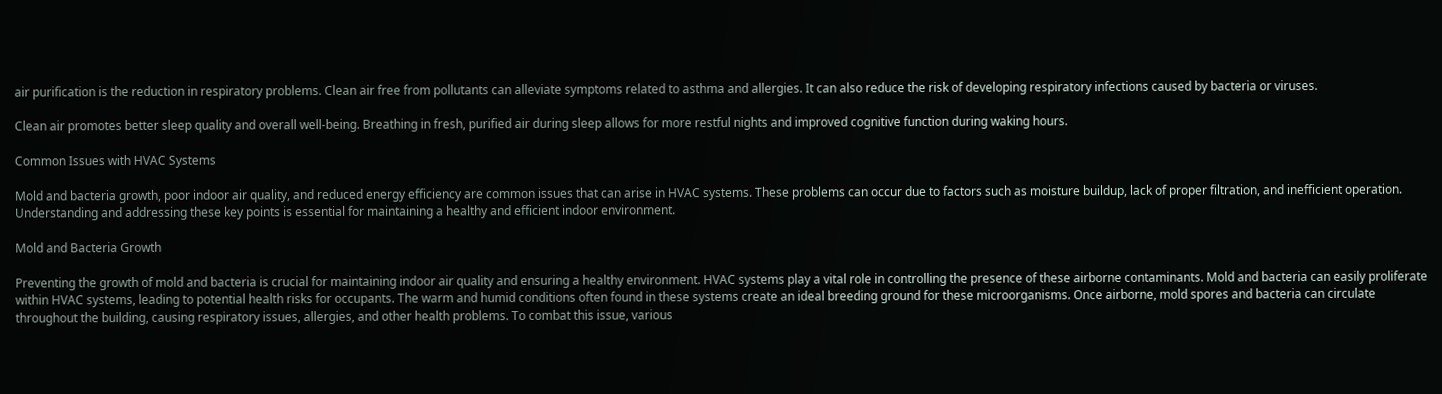air purification is the reduction in respiratory problems. Clean air free from pollutants can alleviate symptoms related to asthma and allergies. It can also reduce the risk of developing respiratory infections caused by bacteria or viruses.

Clean air promotes better sleep quality and overall well-being. Breathing in fresh, purified air during sleep allows for more restful nights and improved cognitive function during waking hours.

Common Issues with HVAC Systems

Mold and bacteria growth, poor indoor air quality, and reduced energy efficiency are common issues that can arise in HVAC systems. These problems can occur due to factors such as moisture buildup, lack of proper filtration, and inefficient operation. Understanding and addressing these key points is essential for maintaining a healthy and efficient indoor environment.

Mold and Bacteria Growth

Preventing the growth of mold and bacteria is crucial for maintaining indoor air quality and ensuring a healthy environment. HVAC systems play a vital role in controlling the presence of these airborne contaminants. Mold and bacteria can easily proliferate within HVAC systems, leading to potential health risks for occupants. The warm and humid conditions often found in these systems create an ideal breeding ground for these microorganisms. Once airborne, mold spores and bacteria can circulate throughout the building, causing respiratory issues, allergies, and other health problems. To combat this issue, various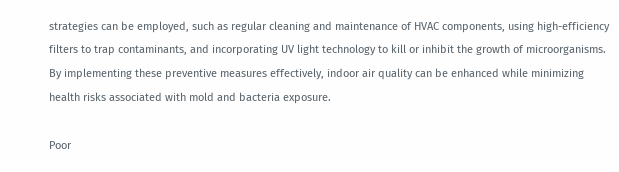strategies can be employed, such as regular cleaning and maintenance of HVAC components, using high-efficiency filters to trap contaminants, and incorporating UV light technology to kill or inhibit the growth of microorganisms. By implementing these preventive measures effectively, indoor air quality can be enhanced while minimizing health risks associated with mold and bacteria exposure.

Poor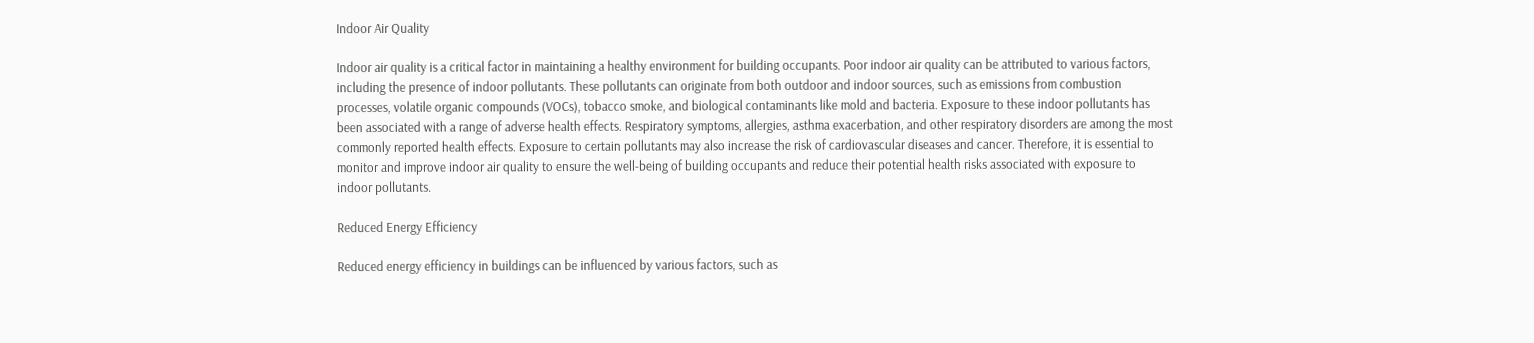Indoor Air Quality

Indoor air quality is a critical factor in maintaining a healthy environment for building occupants. Poor indoor air quality can be attributed to various factors, including the presence of indoor pollutants. These pollutants can originate from both outdoor and indoor sources, such as emissions from combustion processes, volatile organic compounds (VOCs), tobacco smoke, and biological contaminants like mold and bacteria. Exposure to these indoor pollutants has been associated with a range of adverse health effects. Respiratory symptoms, allergies, asthma exacerbation, and other respiratory disorders are among the most commonly reported health effects. Exposure to certain pollutants may also increase the risk of cardiovascular diseases and cancer. Therefore, it is essential to monitor and improve indoor air quality to ensure the well-being of building occupants and reduce their potential health risks associated with exposure to indoor pollutants.

Reduced Energy Efficiency

Reduced energy efficiency in buildings can be influenced by various factors, such as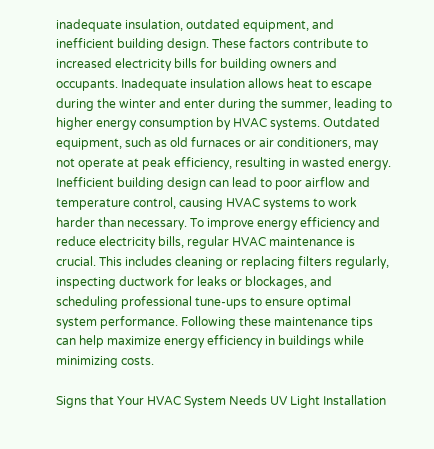inadequate insulation, outdated equipment, and inefficient building design. These factors contribute to increased electricity bills for building owners and occupants. Inadequate insulation allows heat to escape during the winter and enter during the summer, leading to higher energy consumption by HVAC systems. Outdated equipment, such as old furnaces or air conditioners, may not operate at peak efficiency, resulting in wasted energy. Inefficient building design can lead to poor airflow and temperature control, causing HVAC systems to work harder than necessary. To improve energy efficiency and reduce electricity bills, regular HVAC maintenance is crucial. This includes cleaning or replacing filters regularly, inspecting ductwork for leaks or blockages, and scheduling professional tune-ups to ensure optimal system performance. Following these maintenance tips can help maximize energy efficiency in buildings while minimizing costs.

Signs that Your HVAC System Needs UV Light Installation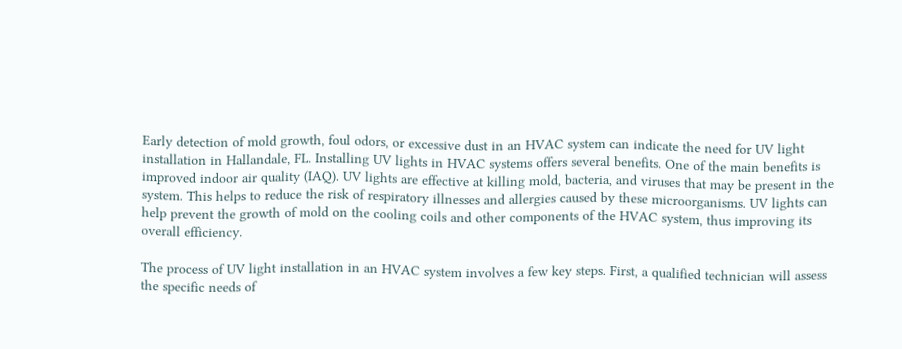Early detection of mold growth, foul odors, or excessive dust in an HVAC system can indicate the need for UV light installation in Hallandale, FL. Installing UV lights in HVAC systems offers several benefits. One of the main benefits is improved indoor air quality (IAQ). UV lights are effective at killing mold, bacteria, and viruses that may be present in the system. This helps to reduce the risk of respiratory illnesses and allergies caused by these microorganisms. UV lights can help prevent the growth of mold on the cooling coils and other components of the HVAC system, thus improving its overall efficiency.

The process of UV light installation in an HVAC system involves a few key steps. First, a qualified technician will assess the specific needs of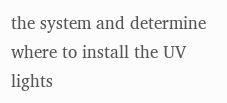the system and determine where to install the UV lights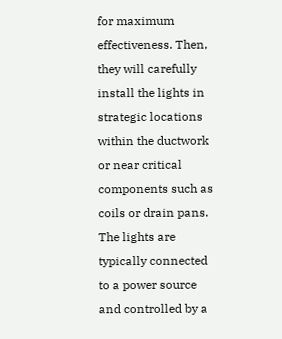for maximum effectiveness. Then, they will carefully install the lights in strategic locations within the ductwork or near critical components such as coils or drain pans. The lights are typically connected to a power source and controlled by a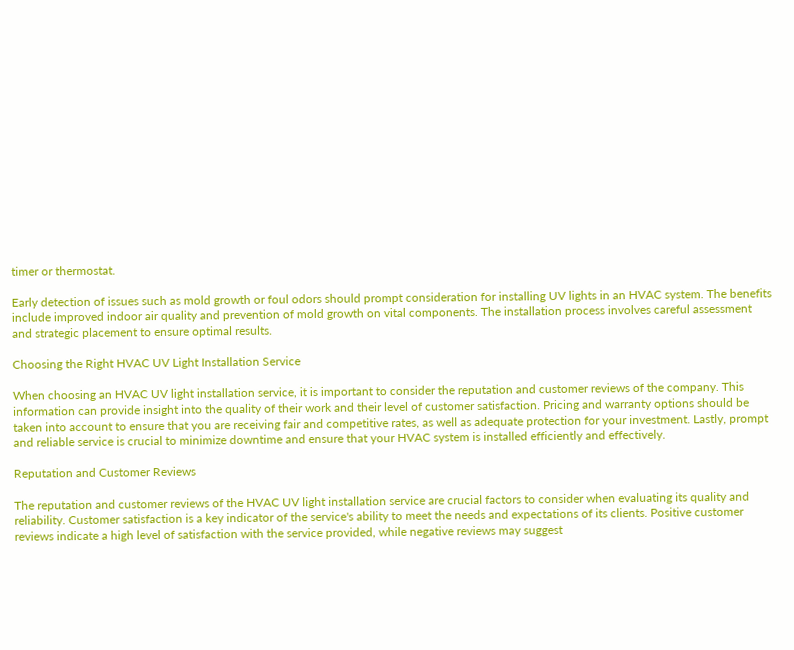timer or thermostat.

Early detection of issues such as mold growth or foul odors should prompt consideration for installing UV lights in an HVAC system. The benefits include improved indoor air quality and prevention of mold growth on vital components. The installation process involves careful assessment and strategic placement to ensure optimal results.

Choosing the Right HVAC UV Light Installation Service

When choosing an HVAC UV light installation service, it is important to consider the reputation and customer reviews of the company. This information can provide insight into the quality of their work and their level of customer satisfaction. Pricing and warranty options should be taken into account to ensure that you are receiving fair and competitive rates, as well as adequate protection for your investment. Lastly, prompt and reliable service is crucial to minimize downtime and ensure that your HVAC system is installed efficiently and effectively.

Reputation and Customer Reviews

The reputation and customer reviews of the HVAC UV light installation service are crucial factors to consider when evaluating its quality and reliability. Customer satisfaction is a key indicator of the service's ability to meet the needs and expectations of its clients. Positive customer reviews indicate a high level of satisfaction with the service provided, while negative reviews may suggest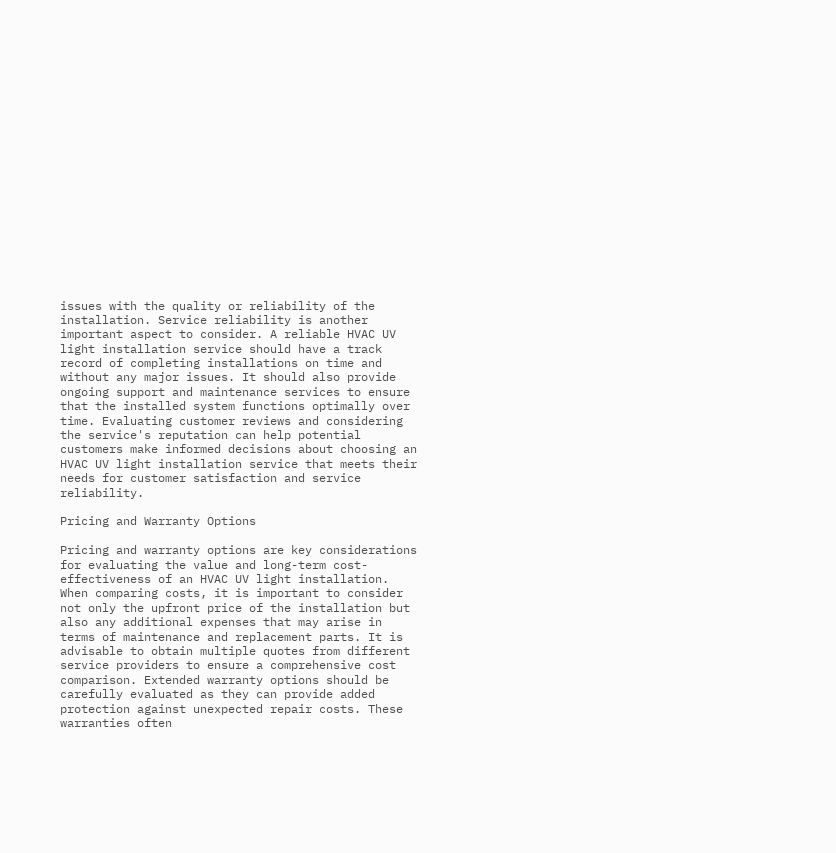issues with the quality or reliability of the installation. Service reliability is another important aspect to consider. A reliable HVAC UV light installation service should have a track record of completing installations on time and without any major issues. It should also provide ongoing support and maintenance services to ensure that the installed system functions optimally over time. Evaluating customer reviews and considering the service's reputation can help potential customers make informed decisions about choosing an HVAC UV light installation service that meets their needs for customer satisfaction and service reliability.

Pricing and Warranty Options

Pricing and warranty options are key considerations for evaluating the value and long-term cost-effectiveness of an HVAC UV light installation. When comparing costs, it is important to consider not only the upfront price of the installation but also any additional expenses that may arise in terms of maintenance and replacement parts. It is advisable to obtain multiple quotes from different service providers to ensure a comprehensive cost comparison. Extended warranty options should be carefully evaluated as they can provide added protection against unexpected repair costs. These warranties often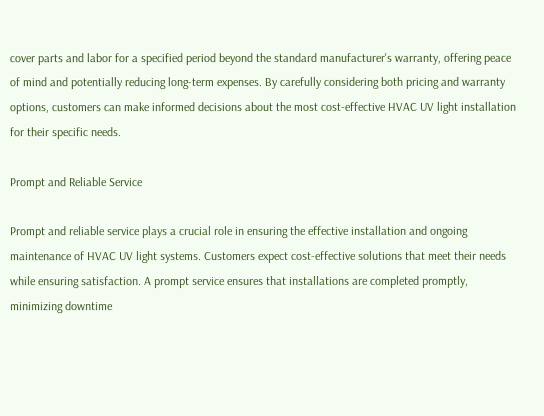cover parts and labor for a specified period beyond the standard manufacturer's warranty, offering peace of mind and potentially reducing long-term expenses. By carefully considering both pricing and warranty options, customers can make informed decisions about the most cost-effective HVAC UV light installation for their specific needs.

Prompt and Reliable Service

Prompt and reliable service plays a crucial role in ensuring the effective installation and ongoing maintenance of HVAC UV light systems. Customers expect cost-effective solutions that meet their needs while ensuring satisfaction. A prompt service ensures that installations are completed promptly, minimizing downtime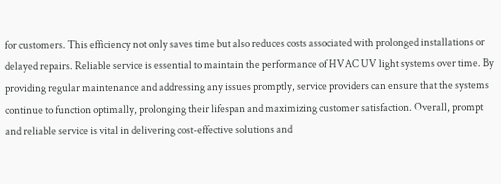for customers. This efficiency not only saves time but also reduces costs associated with prolonged installations or delayed repairs. Reliable service is essential to maintain the performance of HVAC UV light systems over time. By providing regular maintenance and addressing any issues promptly, service providers can ensure that the systems continue to function optimally, prolonging their lifespan and maximizing customer satisfaction. Overall, prompt and reliable service is vital in delivering cost-effective solutions and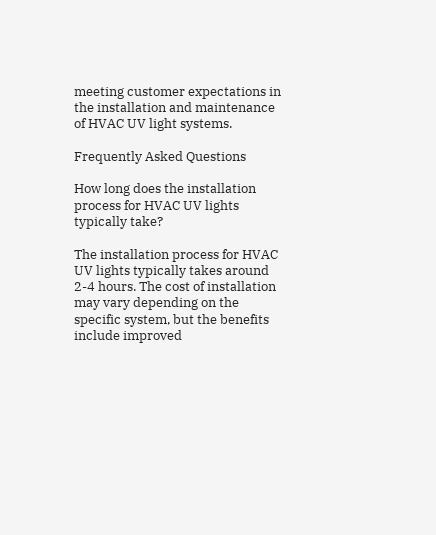meeting customer expectations in the installation and maintenance of HVAC UV light systems.

Frequently Asked Questions

How long does the installation process for HVAC UV lights typically take?

The installation process for HVAC UV lights typically takes around 2-4 hours. The cost of installation may vary depending on the specific system, but the benefits include improved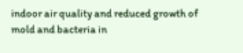indoor air quality and reduced growth of mold and bacteria in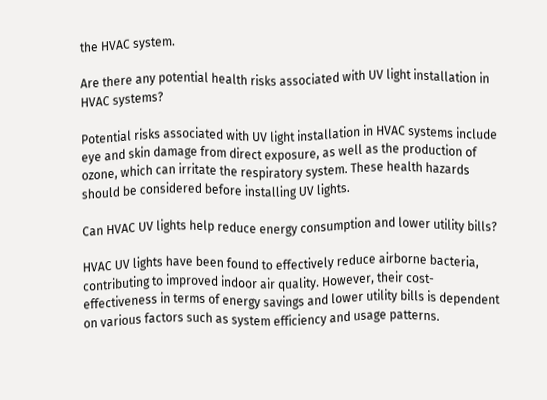the HVAC system.

Are there any potential health risks associated with UV light installation in HVAC systems?

Potential risks associated with UV light installation in HVAC systems include eye and skin damage from direct exposure, as well as the production of ozone, which can irritate the respiratory system. These health hazards should be considered before installing UV lights.

Can HVAC UV lights help reduce energy consumption and lower utility bills?

HVAC UV lights have been found to effectively reduce airborne bacteria, contributing to improved indoor air quality. However, their cost-effectiveness in terms of energy savings and lower utility bills is dependent on various factors such as system efficiency and usage patterns.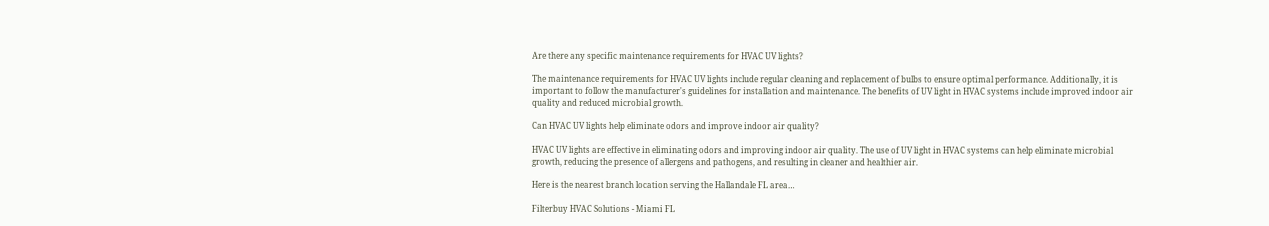Are there any specific maintenance requirements for HVAC UV lights?

The maintenance requirements for HVAC UV lights include regular cleaning and replacement of bulbs to ensure optimal performance. Additionally, it is important to follow the manufacturer's guidelines for installation and maintenance. The benefits of UV light in HVAC systems include improved indoor air quality and reduced microbial growth.

Can HVAC UV lights help eliminate odors and improve indoor air quality?

HVAC UV lights are effective in eliminating odors and improving indoor air quality. The use of UV light in HVAC systems can help eliminate microbial growth, reducing the presence of allergens and pathogens, and resulting in cleaner and healthier air.

Here is the nearest branch location serving the Hallandale FL area…

Filterbuy HVAC Solutions - Miami FL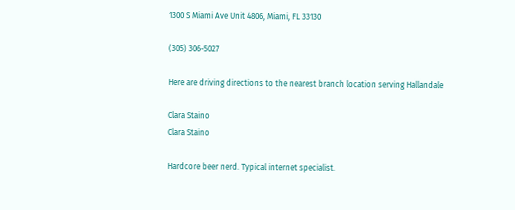1300 S Miami Ave Unit 4806, Miami, FL 33130

(305) 306-5027

Here are driving directions to the nearest branch location serving Hallandale

Clara Staino
Clara Staino

Hardcore beer nerd. Typical internet specialist.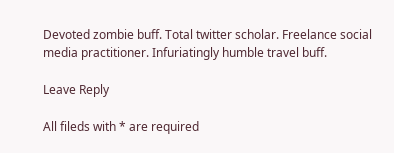Devoted zombie buff. Total twitter scholar. Freelance social media practitioner. Infuriatingly humble travel buff.

Leave Reply

All fileds with * are required